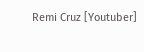Remi Cruz [Youtuber]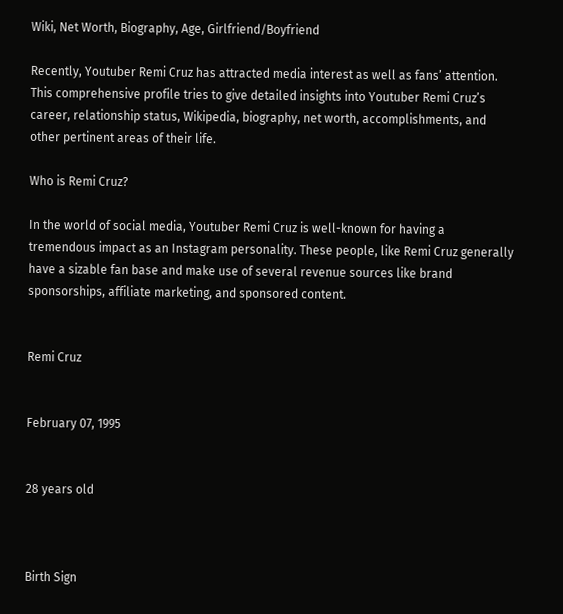Wiki, Net Worth, Biography, Age, Girlfriend/Boyfriend

Recently, Youtuber Remi Cruz has attracted media interest as well as fans’ attention. This comprehensive profile tries to give detailed insights into Youtuber Remi Cruz’s career, relationship status, Wikipedia, biography, net worth, accomplishments, and other pertinent areas of their life.

Who is Remi Cruz?

In the world of social media, Youtuber Remi Cruz is well-known for having a tremendous impact as an Instagram personality. These people, like Remi Cruz generally have a sizable fan base and make use of several revenue sources like brand sponsorships, affiliate marketing, and sponsored content.


Remi Cruz


February 07, 1995


28 years old



Birth Sign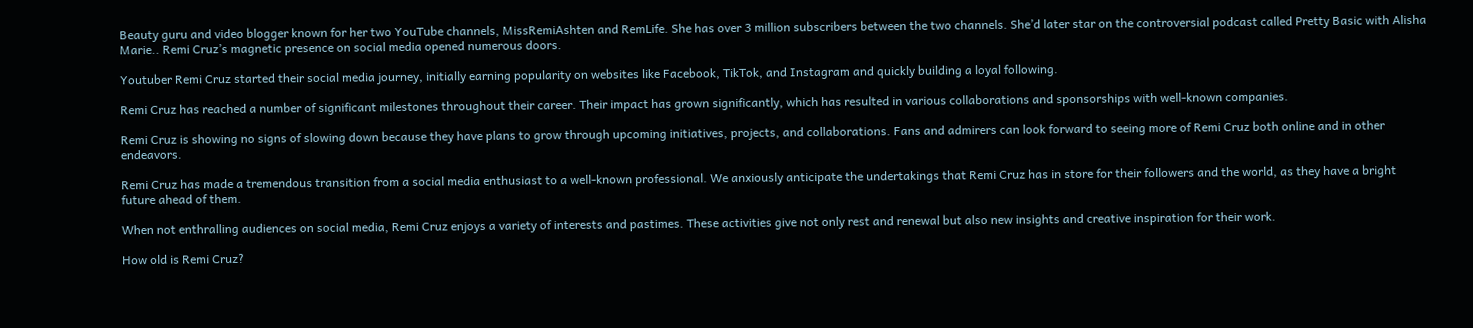Beauty guru and video blogger known for her two YouTube channels, MissRemiAshten and RemLife. She has over 3 million subscribers between the two channels. She’d later star on the controversial podcast called Pretty Basic with Alisha Marie.. Remi Cruz’s magnetic presence on social media opened numerous doors.

Youtuber Remi Cruz started their social media journey, initially earning popularity on websites like Facebook, TikTok, and Instagram and quickly building a loyal following.

Remi Cruz has reached a number of significant milestones throughout their career. Their impact has grown significantly, which has resulted in various collaborations and sponsorships with well-known companies.

Remi Cruz is showing no signs of slowing down because they have plans to grow through upcoming initiatives, projects, and collaborations. Fans and admirers can look forward to seeing more of Remi Cruz both online and in other endeavors.

Remi Cruz has made a tremendous transition from a social media enthusiast to a well-known professional. We anxiously anticipate the undertakings that Remi Cruz has in store for their followers and the world, as they have a bright future ahead of them.

When not enthralling audiences on social media, Remi Cruz enjoys a variety of interests and pastimes. These activities give not only rest and renewal but also new insights and creative inspiration for their work.

How old is Remi Cruz?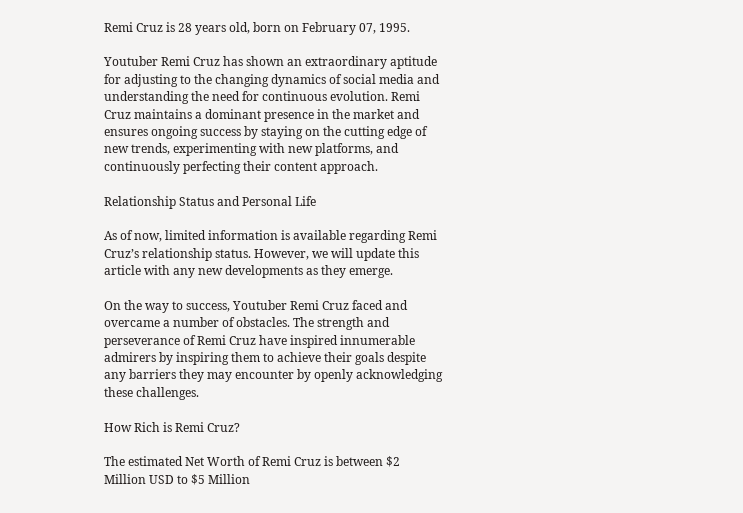Remi Cruz is 28 years old, born on February 07, 1995.

Youtuber Remi Cruz has shown an extraordinary aptitude for adjusting to the changing dynamics of social media and understanding the need for continuous evolution. Remi Cruz maintains a dominant presence in the market and ensures ongoing success by staying on the cutting edge of new trends, experimenting with new platforms, and continuously perfecting their content approach.

Relationship Status and Personal Life

As of now, limited information is available regarding Remi Cruz’s relationship status. However, we will update this article with any new developments as they emerge.

On the way to success, Youtuber Remi Cruz faced and overcame a number of obstacles. The strength and perseverance of Remi Cruz have inspired innumerable admirers by inspiring them to achieve their goals despite any barriers they may encounter by openly acknowledging these challenges.

How Rich is Remi Cruz?

The estimated Net Worth of Remi Cruz is between $2 Million USD to $5 Million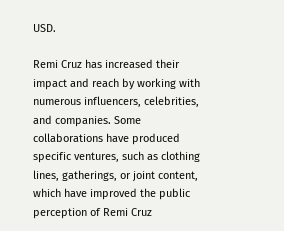USD.

Remi Cruz has increased their impact and reach by working with numerous influencers, celebrities, and companies. Some collaborations have produced specific ventures, such as clothing lines, gatherings, or joint content, which have improved the public perception of Remi Cruz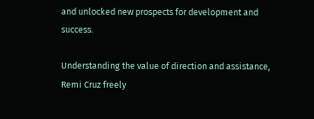and unlocked new prospects for development and success.

Understanding the value of direction and assistance, Remi Cruz freely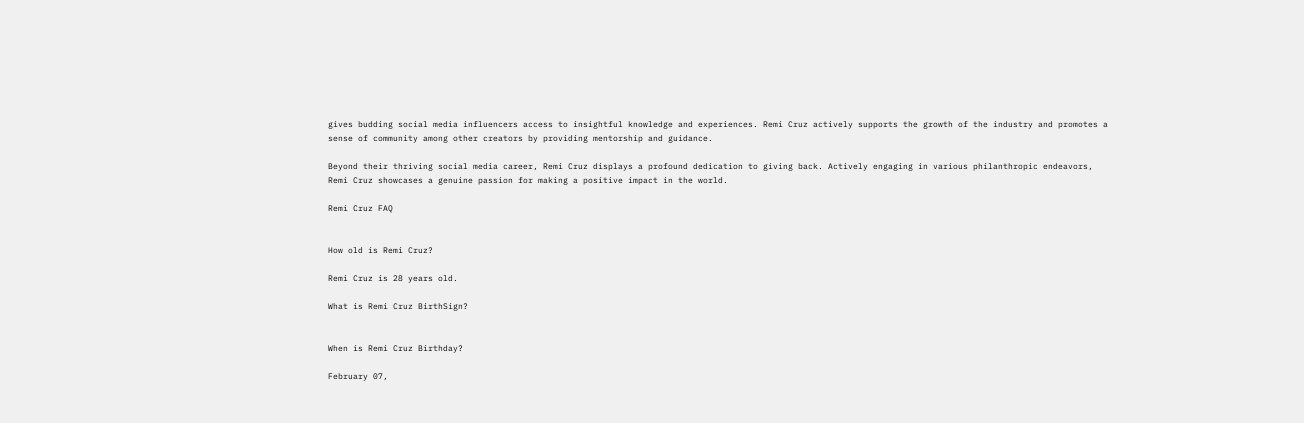gives budding social media influencers access to insightful knowledge and experiences. Remi Cruz actively supports the growth of the industry and promotes a sense of community among other creators by providing mentorship and guidance.

Beyond their thriving social media career, Remi Cruz displays a profound dedication to giving back. Actively engaging in various philanthropic endeavors, Remi Cruz showcases a genuine passion for making a positive impact in the world.

Remi Cruz FAQ


How old is Remi Cruz?

Remi Cruz is 28 years old.

What is Remi Cruz BirthSign?


When is Remi Cruz Birthday?

February 07,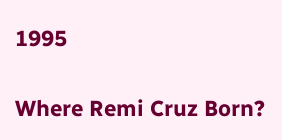1995

Where Remi Cruz Born?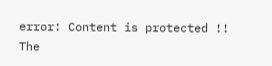error: Content is protected !!
The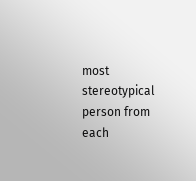most stereotypical person from each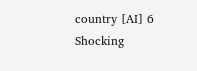country [AI] 6 Shocking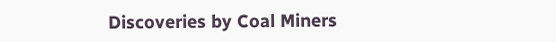Discoveries by Coal Miners